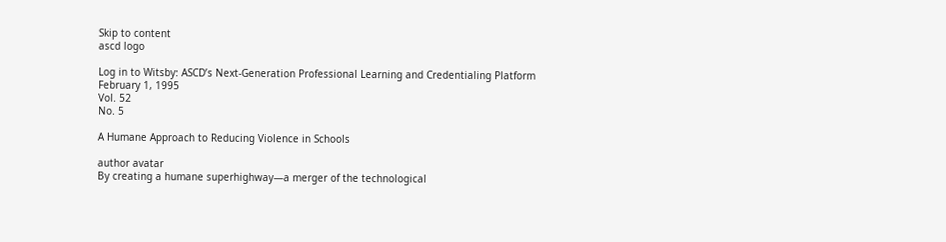Skip to content
ascd logo

Log in to Witsby: ASCD’s Next-Generation Professional Learning and Credentialing Platform
February 1, 1995
Vol. 52
No. 5

A Humane Approach to Reducing Violence in Schools

author avatar
By creating a humane superhighway—a merger of the technological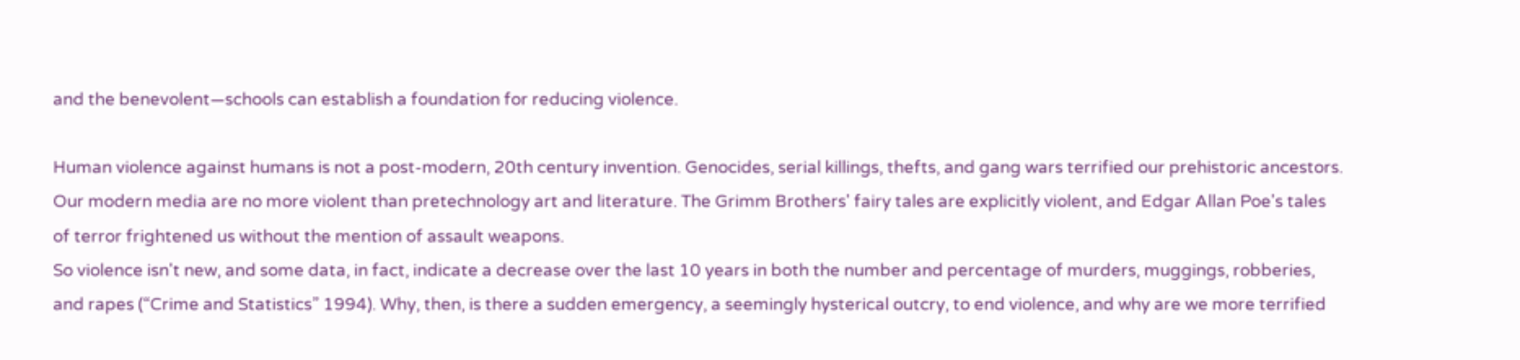and the benevolent—schools can establish a foundation for reducing violence.

Human violence against humans is not a post-modern, 20th century invention. Genocides, serial killings, thefts, and gang wars terrified our prehistoric ancestors. Our modern media are no more violent than pretechnology art and literature. The Grimm Brothers' fairy tales are explicitly violent, and Edgar Allan Poe's tales of terror frightened us without the mention of assault weapons.
So violence isn't new, and some data, in fact, indicate a decrease over the last 10 years in both the number and percentage of murders, muggings, robberies, and rapes (“Crime and Statistics” 1994). Why, then, is there a sudden emergency, a seemingly hysterical outcry, to end violence, and why are we more terrified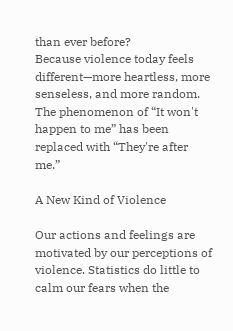than ever before?
Because violence today feels different—more heartless, more senseless, and more random. The phenomenon of “It won't happen to me” has been replaced with “They're after me.”

A New Kind of Violence

Our actions and feelings are motivated by our perceptions of violence. Statistics do little to calm our fears when the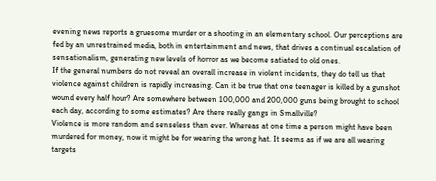evening news reports a gruesome murder or a shooting in an elementary school. Our perceptions are fed by an unrestrained media, both in entertainment and news, that drives a continual escalation of sensationalism, generating new levels of horror as we become satiated to old ones.
If the general numbers do not reveal an overall increase in violent incidents, they do tell us that violence against children is rapidly increasing. Can it be true that one teenager is killed by a gunshot wound every half hour? Are somewhere between 100,000 and 200,000 guns being brought to school each day, according to some estimates? Are there really gangs in Smallville?
Violence is more random and senseless than ever. Whereas at one time a person might have been murdered for money, now it might be for wearing the wrong hat. It seems as if we are all wearing targets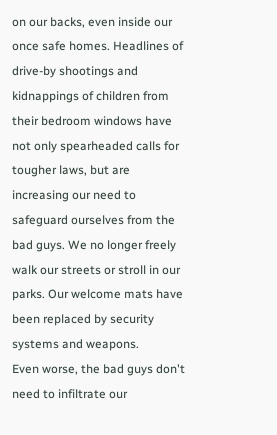on our backs, even inside our once safe homes. Headlines of drive-by shootings and kidnappings of children from their bedroom windows have not only spearheaded calls for tougher laws, but are increasing our need to safeguard ourselves from the bad guys. We no longer freely walk our streets or stroll in our parks. Our welcome mats have been replaced by security systems and weapons.
Even worse, the bad guys don't need to infiltrate our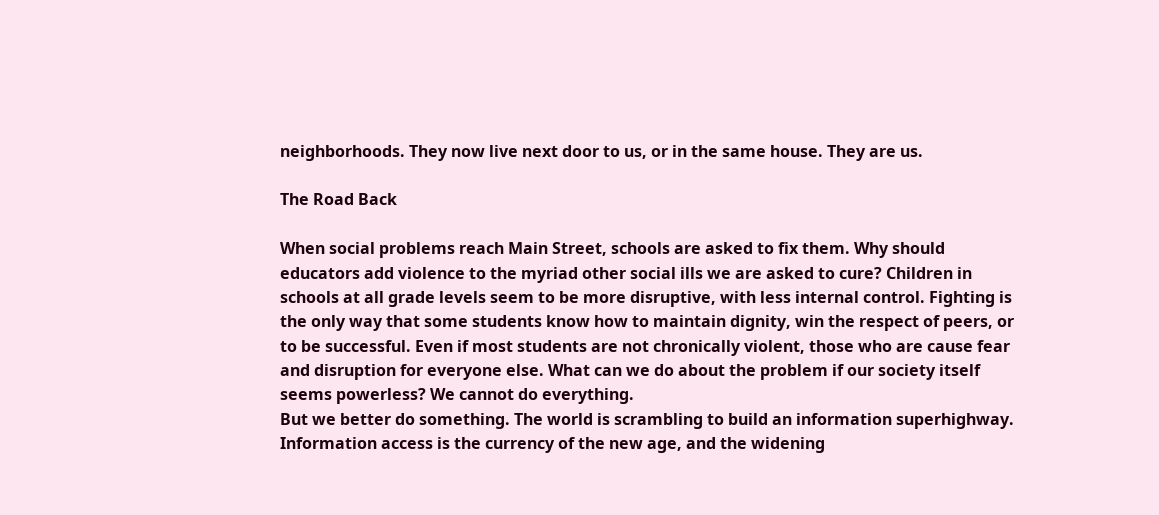neighborhoods. They now live next door to us, or in the same house. They are us.

The Road Back

When social problems reach Main Street, schools are asked to fix them. Why should educators add violence to the myriad other social ills we are asked to cure? Children in schools at all grade levels seem to be more disruptive, with less internal control. Fighting is the only way that some students know how to maintain dignity, win the respect of peers, or to be successful. Even if most students are not chronically violent, those who are cause fear and disruption for everyone else. What can we do about the problem if our society itself seems powerless? We cannot do everything.
But we better do something. The world is scrambling to build an information superhighway. Information access is the currency of the new age, and the widening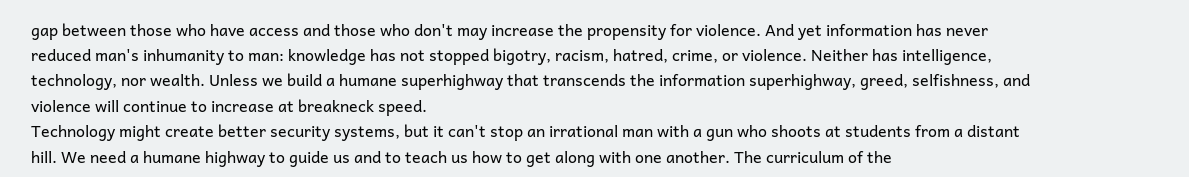gap between those who have access and those who don't may increase the propensity for violence. And yet information has never reduced man's inhumanity to man: knowledge has not stopped bigotry, racism, hatred, crime, or violence. Neither has intelligence, technology, nor wealth. Unless we build a humane superhighway that transcends the information superhighway, greed, selfishness, and violence will continue to increase at breakneck speed.
Technology might create better security systems, but it can't stop an irrational man with a gun who shoots at students from a distant hill. We need a humane highway to guide us and to teach us how to get along with one another. The curriculum of the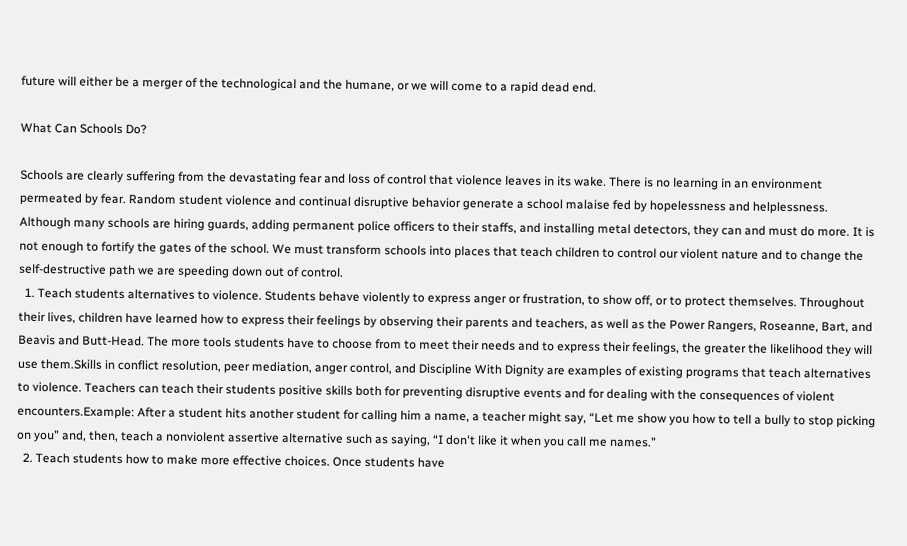future will either be a merger of the technological and the humane, or we will come to a rapid dead end.

What Can Schools Do?

Schools are clearly suffering from the devastating fear and loss of control that violence leaves in its wake. There is no learning in an environment permeated by fear. Random student violence and continual disruptive behavior generate a school malaise fed by hopelessness and helplessness.
Although many schools are hiring guards, adding permanent police officers to their staffs, and installing metal detectors, they can and must do more. It is not enough to fortify the gates of the school. We must transform schools into places that teach children to control our violent nature and to change the self-destructive path we are speeding down out of control.
  1. Teach students alternatives to violence. Students behave violently to express anger or frustration, to show off, or to protect themselves. Throughout their lives, children have learned how to express their feelings by observing their parents and teachers, as well as the Power Rangers, Roseanne, Bart, and Beavis and Butt-Head. The more tools students have to choose from to meet their needs and to express their feelings, the greater the likelihood they will use them.Skills in conflict resolution, peer mediation, anger control, and Discipline With Dignity are examples of existing programs that teach alternatives to violence. Teachers can teach their students positive skills both for preventing disruptive events and for dealing with the consequences of violent encounters.Example: After a student hits another student for calling him a name, a teacher might say, “Let me show you how to tell a bully to stop picking on you” and, then, teach a nonviolent assertive alternative such as saying, “I don't like it when you call me names.”
  2. Teach students how to make more effective choices. Once students have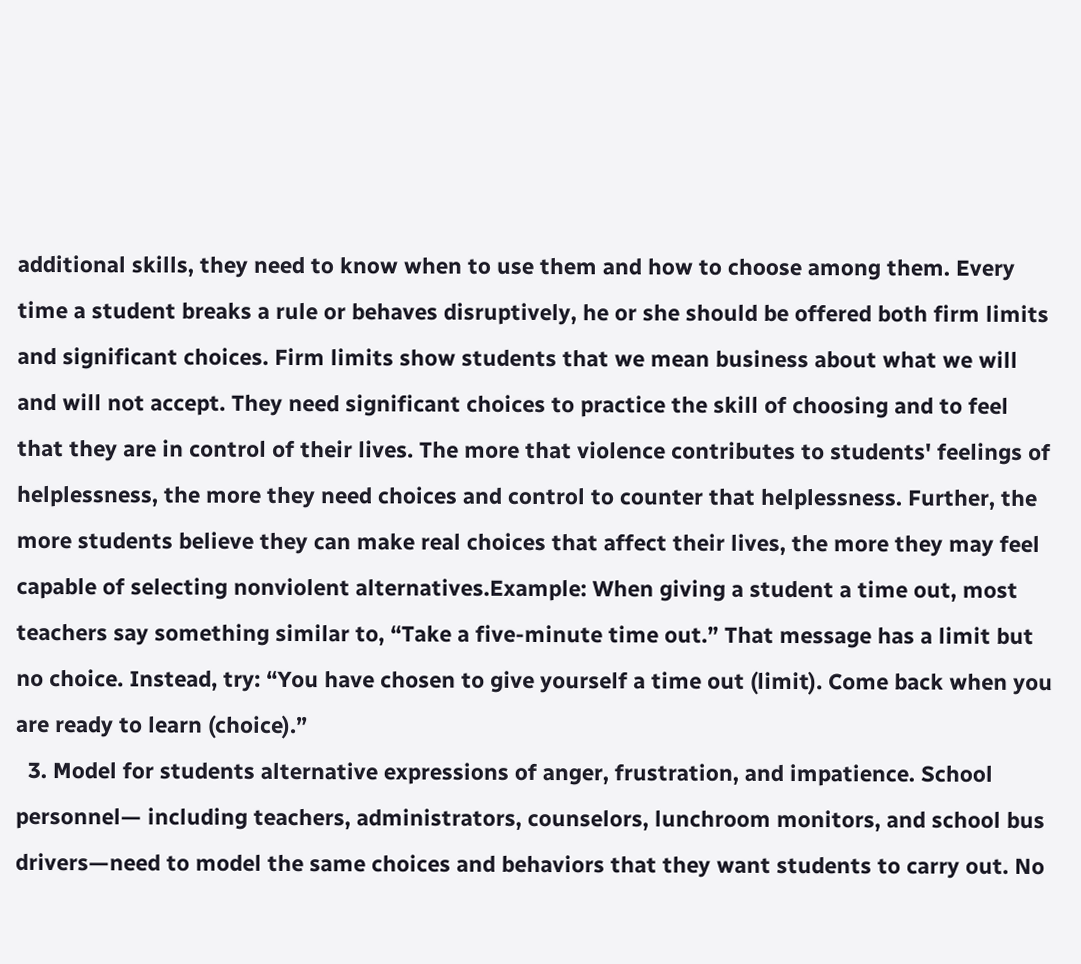additional skills, they need to know when to use them and how to choose among them. Every time a student breaks a rule or behaves disruptively, he or she should be offered both firm limits and significant choices. Firm limits show students that we mean business about what we will and will not accept. They need significant choices to practice the skill of choosing and to feel that they are in control of their lives. The more that violence contributes to students' feelings of helplessness, the more they need choices and control to counter that helplessness. Further, the more students believe they can make real choices that affect their lives, the more they may feel capable of selecting nonviolent alternatives.Example: When giving a student a time out, most teachers say something similar to, “Take a five-minute time out.” That message has a limit but no choice. Instead, try: “You have chosen to give yourself a time out (limit). Come back when you are ready to learn (choice).”
  3. Model for students alternative expressions of anger, frustration, and impatience. School personnel— including teachers, administrators, counselors, lunchroom monitors, and school bus drivers—need to model the same choices and behaviors that they want students to carry out. No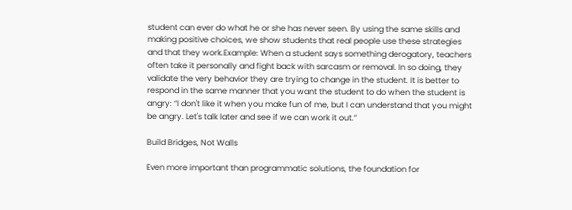student can ever do what he or she has never seen. By using the same skills and making positive choices, we show students that real people use these strategies and that they work.Example: When a student says something derogatory, teachers often take it personally and fight back with sarcasm or removal. In so doing, they validate the very behavior they are trying to change in the student. It is better to respond in the same manner that you want the student to do when the student is angry: “I don't like it when you make fun of me, but I can understand that you might be angry. Let's talk later and see if we can work it out.”

Build Bridges, Not Walls

Even more important than programmatic solutions, the foundation for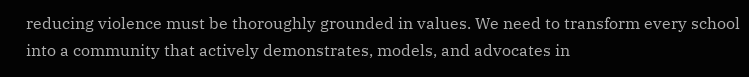reducing violence must be thoroughly grounded in values. We need to transform every school into a community that actively demonstrates, models, and advocates in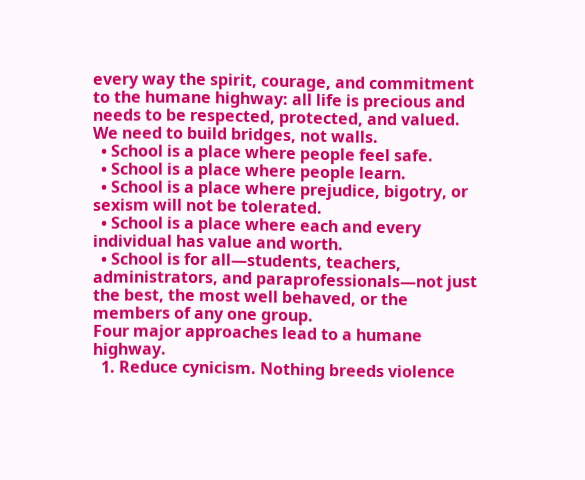every way the spirit, courage, and commitment to the humane highway: all life is precious and needs to be respected, protected, and valued. We need to build bridges, not walls.
  • School is a place where people feel safe.
  • School is a place where people learn.
  • School is a place where prejudice, bigotry, or sexism will not be tolerated.
  • School is a place where each and every individual has value and worth.
  • School is for all—students, teachers, administrators, and paraprofessionals—not just the best, the most well behaved, or the members of any one group.
Four major approaches lead to a humane highway.
  1. Reduce cynicism. Nothing breeds violence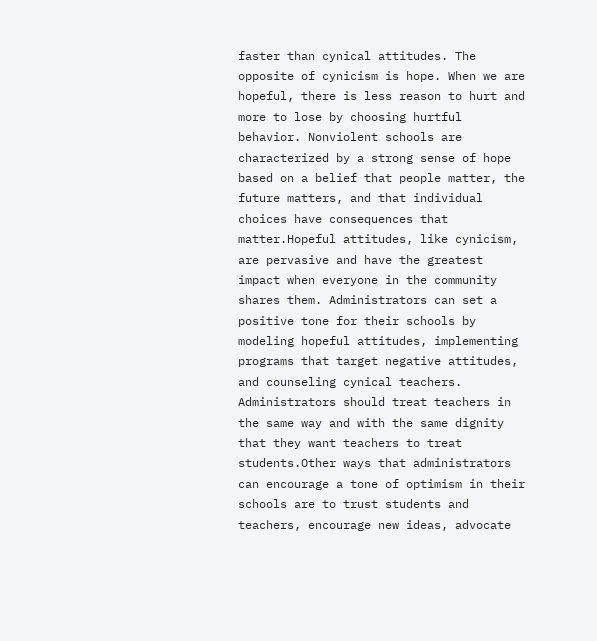faster than cynical attitudes. The opposite of cynicism is hope. When we are hopeful, there is less reason to hurt and more to lose by choosing hurtful behavior. Nonviolent schools are characterized by a strong sense of hope based on a belief that people matter, the future matters, and that individual choices have consequences that matter.Hopeful attitudes, like cynicism, are pervasive and have the greatest impact when everyone in the community shares them. Administrators can set a positive tone for their schools by modeling hopeful attitudes, implementing programs that target negative attitudes, and counseling cynical teachers. Administrators should treat teachers in the same way and with the same dignity that they want teachers to treat students.Other ways that administrators can encourage a tone of optimism in their schools are to trust students and teachers, encourage new ideas, advocate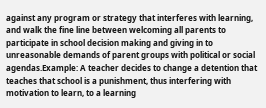against any program or strategy that interferes with learning, and walk the fine line between welcoming all parents to participate in school decision making and giving in to unreasonable demands of parent groups with political or social agendas.Example: A teacher decides to change a detention that teaches that school is a punishment, thus interfering with motivation to learn, to a learning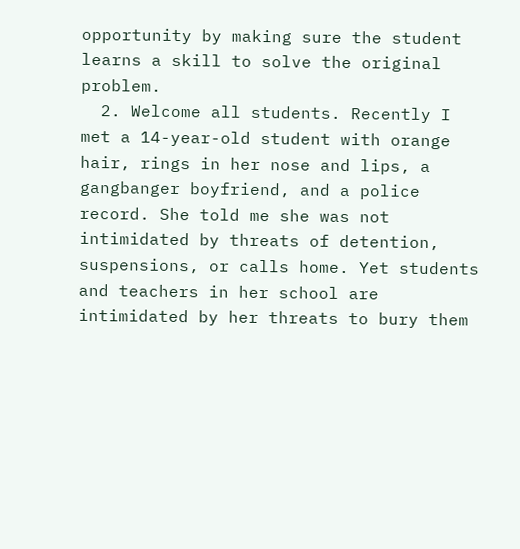opportunity by making sure the student learns a skill to solve the original problem.
  2. Welcome all students. Recently I met a 14-year-old student with orange hair, rings in her nose and lips, a gangbanger boyfriend, and a police record. She told me she was not intimidated by threats of detention, suspensions, or calls home. Yet students and teachers in her school are intimidated by her threats to bury them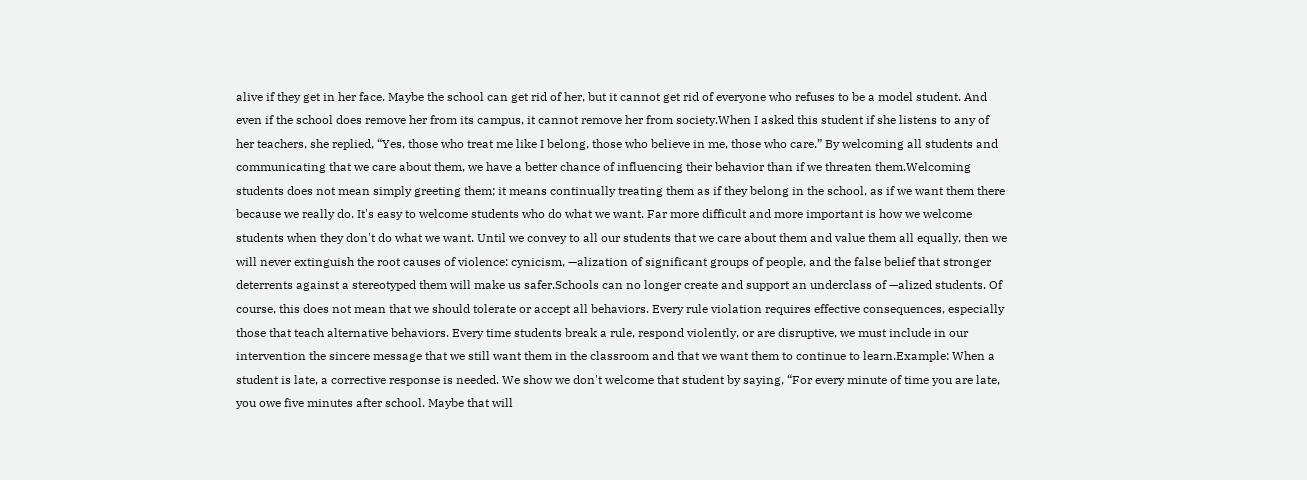alive if they get in her face. Maybe the school can get rid of her, but it cannot get rid of everyone who refuses to be a model student. And even if the school does remove her from its campus, it cannot remove her from society.When I asked this student if she listens to any of her teachers, she replied, “Yes, those who treat me like I belong, those who believe in me, those who care.” By welcoming all students and communicating that we care about them, we have a better chance of influencing their behavior than if we threaten them.Welcoming students does not mean simply greeting them; it means continually treating them as if they belong in the school, as if we want them there because we really do. It's easy to welcome students who do what we want. Far more difficult and more important is how we welcome students when they don't do what we want. Until we convey to all our students that we care about them and value them all equally, then we will never extinguish the root causes of violence: cynicism, —alization of significant groups of people, and the false belief that stronger deterrents against a stereotyped them will make us safer.Schools can no longer create and support an underclass of —alized students. Of course, this does not mean that we should tolerate or accept all behaviors. Every rule violation requires effective consequences, especially those that teach alternative behaviors. Every time students break a rule, respond violently, or are disruptive, we must include in our intervention the sincere message that we still want them in the classroom and that we want them to continue to learn.Example: When a student is late, a corrective response is needed. We show we don't welcome that student by saying, “For every minute of time you are late, you owe five minutes after school. Maybe that will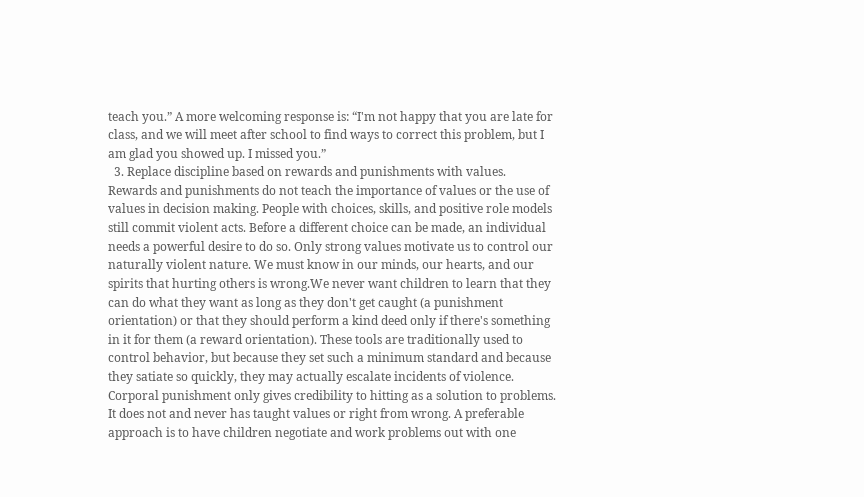teach you.” A more welcoming response is: “I'm not happy that you are late for class, and we will meet after school to find ways to correct this problem, but I am glad you showed up. I missed you.”
  3. Replace discipline based on rewards and punishments with values. Rewards and punishments do not teach the importance of values or the use of values in decision making. People with choices, skills, and positive role models still commit violent acts. Before a different choice can be made, an individual needs a powerful desire to do so. Only strong values motivate us to control our naturally violent nature. We must know in our minds, our hearts, and our spirits that hurting others is wrong.We never want children to learn that they can do what they want as long as they don't get caught (a punishment orientation) or that they should perform a kind deed only if there's something in it for them (a reward orientation). These tools are traditionally used to control behavior, but because they set such a minimum standard and because they satiate so quickly, they may actually escalate incidents of violence. Corporal punishment only gives credibility to hitting as a solution to problems. It does not and never has taught values or right from wrong. A preferable approach is to have children negotiate and work problems out with one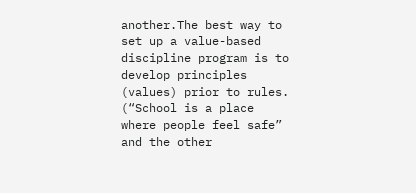another.The best way to set up a value-based discipline program is to develop principles (values) prior to rules. (“School is a place where people feel safe” and the other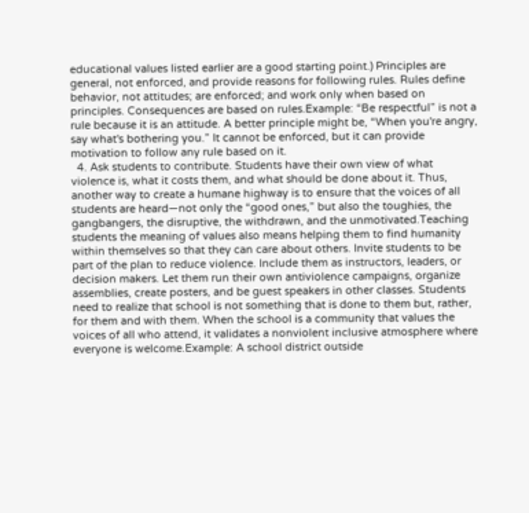educational values listed earlier are a good starting point.) Principles are general, not enforced, and provide reasons for following rules. Rules define behavior, not attitudes; are enforced; and work only when based on principles. Consequences are based on rules.Example: “Be respectful” is not a rule because it is an attitude. A better principle might be, “When you're angry, say what's bothering you.” It cannot be enforced, but it can provide motivation to follow any rule based on it.
  4. Ask students to contribute. Students have their own view of what violence is, what it costs them, and what should be done about it. Thus, another way to create a humane highway is to ensure that the voices of all students are heard—not only the “good ones,” but also the toughies, the gangbangers, the disruptive, the withdrawn, and the unmotivated.Teaching students the meaning of values also means helping them to find humanity within themselves so that they can care about others. Invite students to be part of the plan to reduce violence. Include them as instructors, leaders, or decision makers. Let them run their own antiviolence campaigns, organize assemblies, create posters, and be guest speakers in other classes. Students need to realize that school is not something that is done to them but, rather, for them and with them. When the school is a community that values the voices of all who attend, it validates a nonviolent inclusive atmosphere where everyone is welcome.Example: A school district outside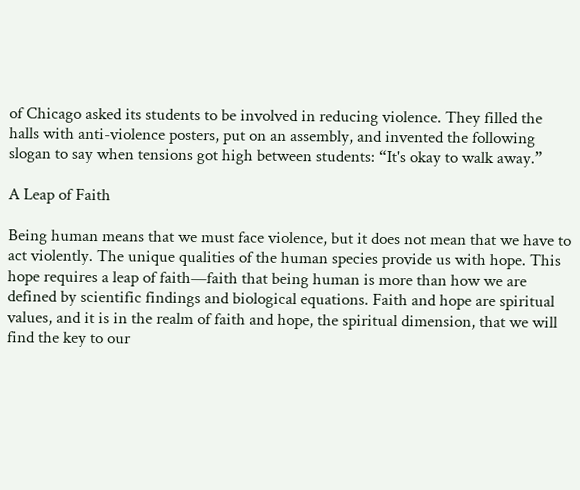of Chicago asked its students to be involved in reducing violence. They filled the halls with anti-violence posters, put on an assembly, and invented the following slogan to say when tensions got high between students: “It's okay to walk away.”

A Leap of Faith

Being human means that we must face violence, but it does not mean that we have to act violently. The unique qualities of the human species provide us with hope. This hope requires a leap of faith—faith that being human is more than how we are defined by scientific findings and biological equations. Faith and hope are spiritual values, and it is in the realm of faith and hope, the spiritual dimension, that we will find the key to our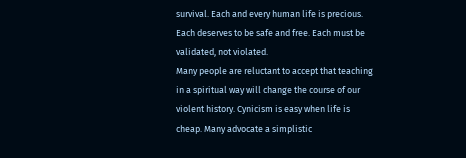survival. Each and every human life is precious. Each deserves to be safe and free. Each must be validated, not violated.
Many people are reluctant to accept that teaching in a spiritual way will change the course of our violent history. Cynicism is easy when life is cheap. Many advocate a simplistic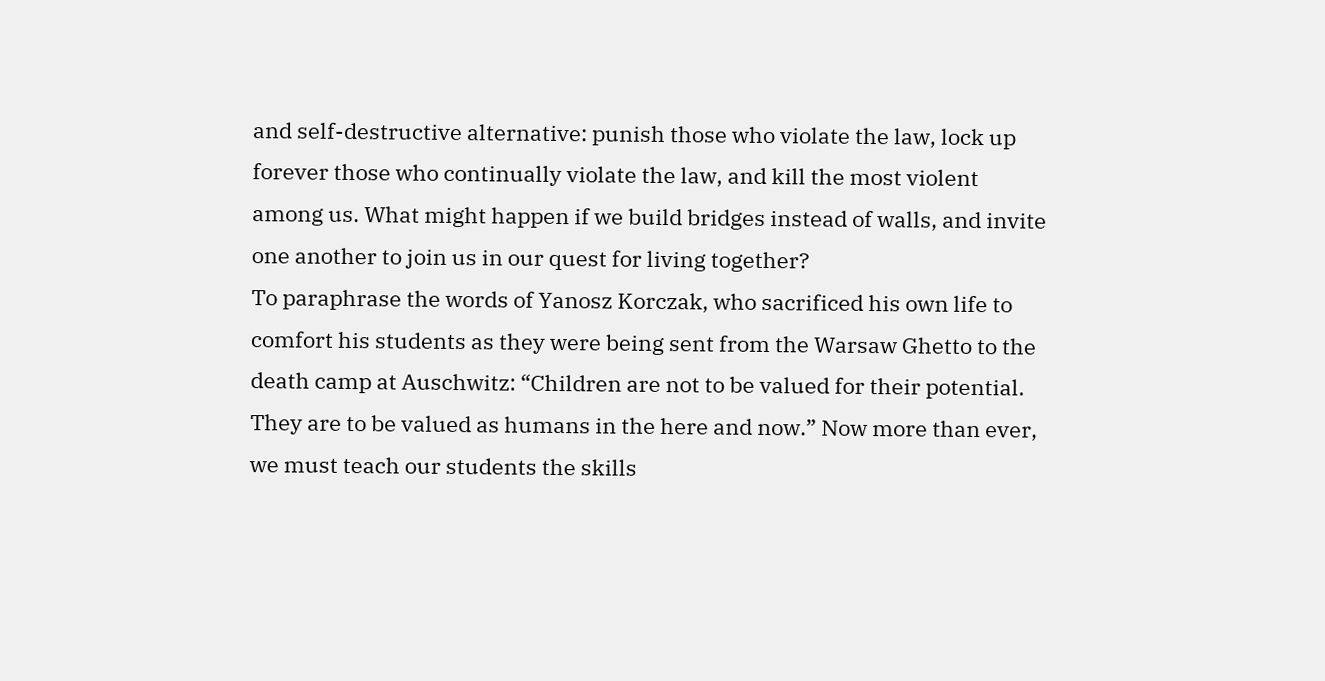and self-destructive alternative: punish those who violate the law, lock up forever those who continually violate the law, and kill the most violent among us. What might happen if we build bridges instead of walls, and invite one another to join us in our quest for living together?
To paraphrase the words of Yanosz Korczak, who sacrificed his own life to comfort his students as they were being sent from the Warsaw Ghetto to the death camp at Auschwitz: “Children are not to be valued for their potential. They are to be valued as humans in the here and now.” Now more than ever, we must teach our students the skills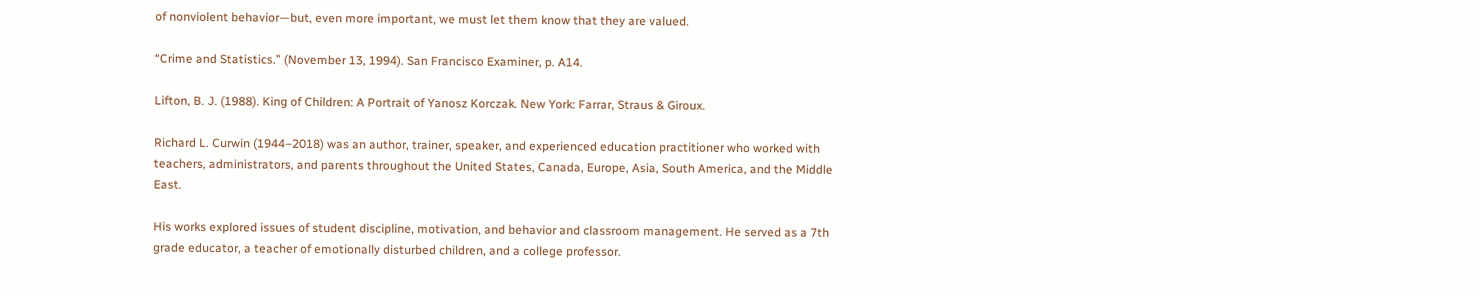of nonviolent behavior—but, even more important, we must let them know that they are valued.

“Crime and Statistics.” (November 13, 1994). San Francisco Examiner, p. A14.

Lifton, B. J. (1988). King of Children: A Portrait of Yanosz Korczak. New York: Farrar, Straus & Giroux.

Richard L. Curwin (1944–2018) was an author, trainer, speaker, and experienced education practitioner who worked with teachers, administrators, and parents throughout the United States, Canada, Europe, Asia, South America, and the Middle East.

His works explored issues of student discipline, motivation, and behavior and classroom management. He served as a 7th grade educator, a teacher of emotionally disturbed children, and a college professor.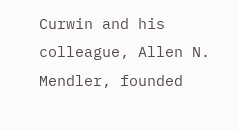Curwin and his colleague, Allen N. Mendler, founded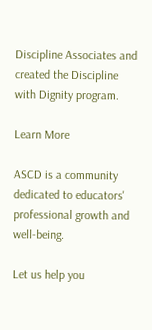Discipline Associates and created the Discipline with Dignity program.

Learn More

ASCD is a community dedicated to educators' professional growth and well-being.

Let us help you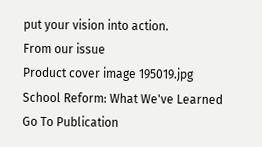put your vision into action.
From our issue
Product cover image 195019.jpg
School Reform: What We've Learned
Go To Publication